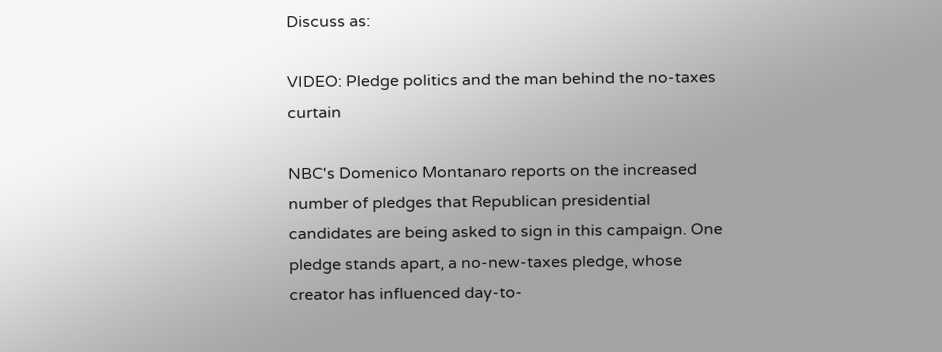Discuss as:

VIDEO: Pledge politics and the man behind the no-taxes curtain

NBC's Domenico Montanaro reports on the increased number of pledges that Republican presidential candidates are being asked to sign in this campaign. One pledge stands apart, a no-new-taxes pledge, whose creator has influenced day-to-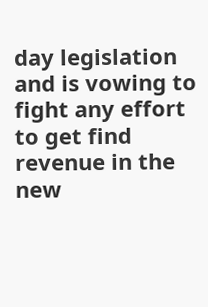day legislation and is vowing to fight any effort to get find revenue in the new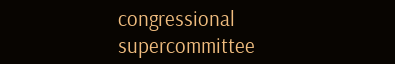congressional supercommittee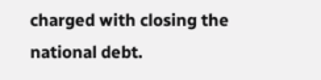charged with closing the national debt.